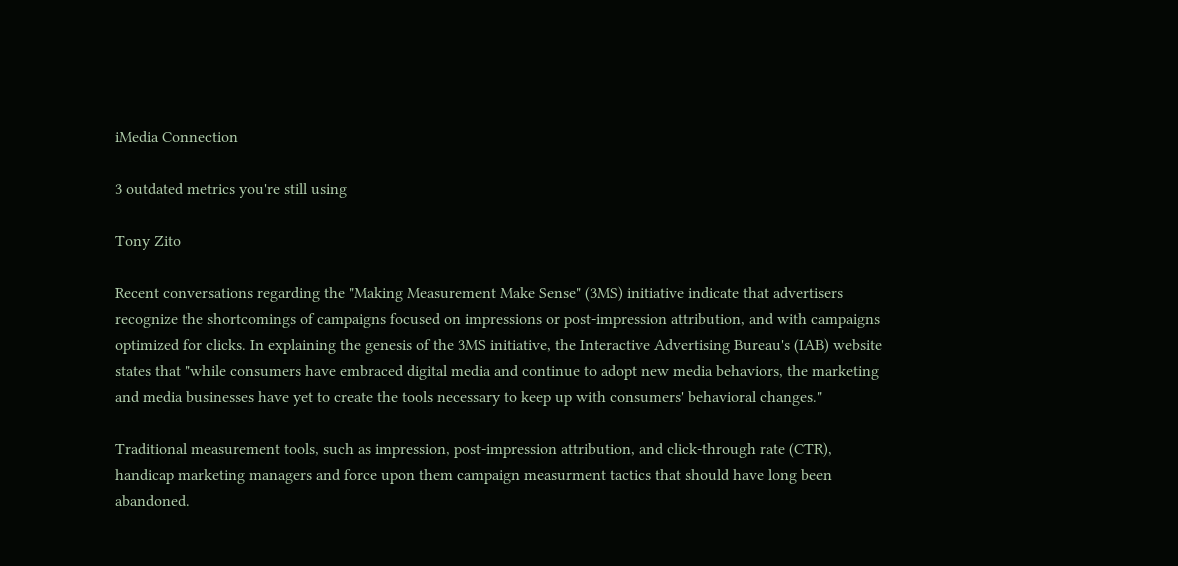iMedia Connection

3 outdated metrics you're still using

Tony Zito

Recent conversations regarding the "Making Measurement Make Sense" (3MS) initiative indicate that advertisers recognize the shortcomings of campaigns focused on impressions or post-impression attribution, and with campaigns optimized for clicks. In explaining the genesis of the 3MS initiative, the Interactive Advertising Bureau's (IAB) website states that "while consumers have embraced digital media and continue to adopt new media behaviors, the marketing and media businesses have yet to create the tools necessary to keep up with consumers' behavioral changes."

Traditional measurement tools, such as impression, post-impression attribution, and click-through rate (CTR), handicap marketing managers and force upon them campaign measurment tactics that should have long been abandoned.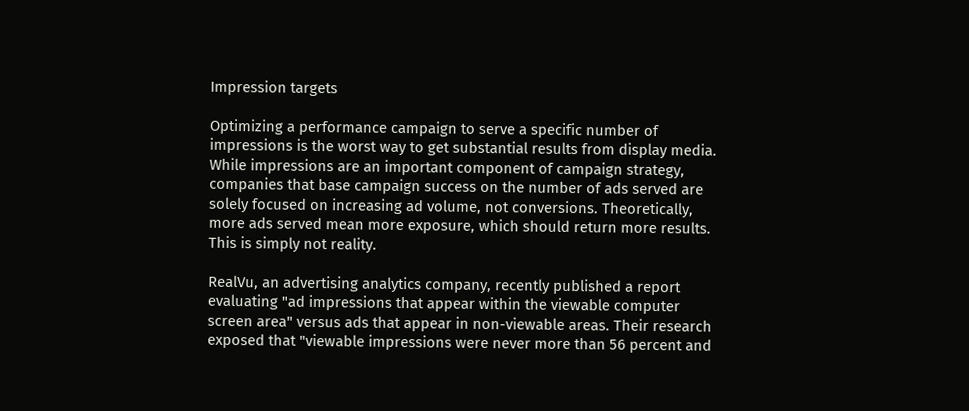Impression targets

Optimizing a performance campaign to serve a specific number of impressions is the worst way to get substantial results from display media. While impressions are an important component of campaign strategy, companies that base campaign success on the number of ads served are solely focused on increasing ad volume, not conversions. Theoretically, more ads served mean more exposure, which should return more results. This is simply not reality.

RealVu, an advertising analytics company, recently published a report evaluating "ad impressions that appear within the viewable computer screen area" versus ads that appear in non-viewable areas. Their research exposed that "viewable impressions were never more than 56 percent and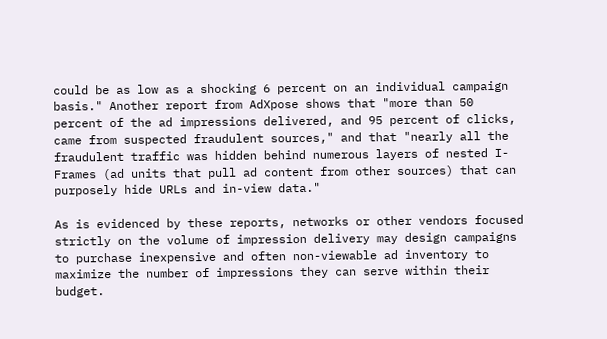could be as low as a shocking 6 percent on an individual campaign basis." Another report from AdXpose shows that "more than 50 percent of the ad impressions delivered, and 95 percent of clicks, came from suspected fraudulent sources," and that "nearly all the fraudulent traffic was hidden behind numerous layers of nested I-Frames (ad units that pull ad content from other sources) that can purposely hide URLs and in-view data."

As is evidenced by these reports, networks or other vendors focused strictly on the volume of impression delivery may design campaigns to purchase inexpensive and often non-viewable ad inventory to maximize the number of impressions they can serve within their budget.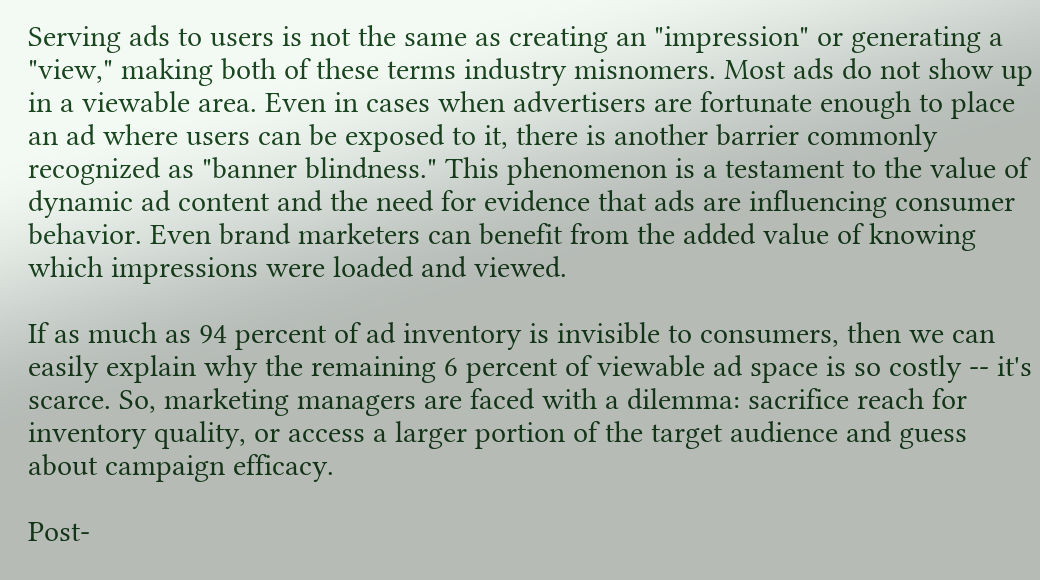Serving ads to users is not the same as creating an "impression" or generating a "view," making both of these terms industry misnomers. Most ads do not show up in a viewable area. Even in cases when advertisers are fortunate enough to place an ad where users can be exposed to it, there is another barrier commonly recognized as "banner blindness." This phenomenon is a testament to the value of dynamic ad content and the need for evidence that ads are influencing consumer behavior. Even brand marketers can benefit from the added value of knowing which impressions were loaded and viewed.

If as much as 94 percent of ad inventory is invisible to consumers, then we can easily explain why the remaining 6 percent of viewable ad space is so costly -- it's scarce. So, marketing managers are faced with a dilemma: sacrifice reach for inventory quality, or access a larger portion of the target audience and guess about campaign efficacy.

Post-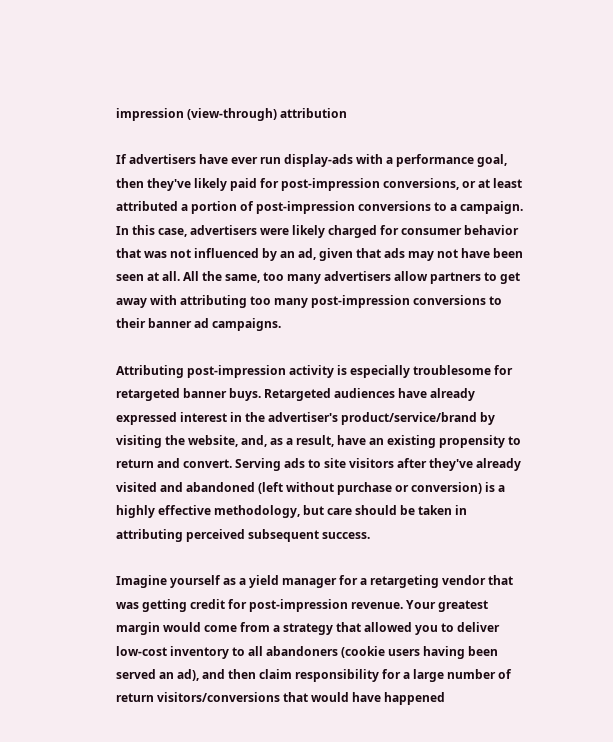impression (view-through) attribution

If advertisers have ever run display-ads with a performance goal, then they've likely paid for post-impression conversions, or at least attributed a portion of post-impression conversions to a campaign. In this case, advertisers were likely charged for consumer behavior that was not influenced by an ad, given that ads may not have been seen at all. All the same, too many advertisers allow partners to get away with attributing too many post-impression conversions to their banner ad campaigns.

Attributing post-impression activity is especially troublesome for retargeted banner buys. Retargeted audiences have already expressed interest in the advertiser's product/service/brand by visiting the website, and, as a result, have an existing propensity to return and convert. Serving ads to site visitors after they've already visited and abandoned (left without purchase or conversion) is a highly effective methodology, but care should be taken in attributing perceived subsequent success.

Imagine yourself as a yield manager for a retargeting vendor that was getting credit for post-impression revenue. Your greatest margin would come from a strategy that allowed you to deliver low-cost inventory to all abandoners (cookie users having been served an ad), and then claim responsibility for a large number of return visitors/conversions that would have happened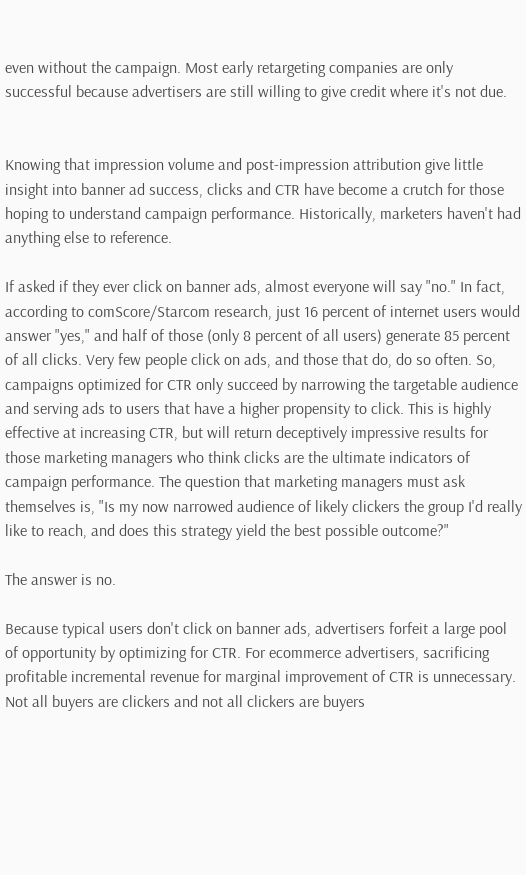even without the campaign. Most early retargeting companies are only successful because advertisers are still willing to give credit where it's not due.


Knowing that impression volume and post-impression attribution give little insight into banner ad success, clicks and CTR have become a crutch for those hoping to understand campaign performance. Historically, marketers haven't had anything else to reference.

If asked if they ever click on banner ads, almost everyone will say "no." In fact, according to comScore/Starcom research, just 16 percent of internet users would answer "yes," and half of those (only 8 percent of all users) generate 85 percent of all clicks. Very few people click on ads, and those that do, do so often. So, campaigns optimized for CTR only succeed by narrowing the targetable audience and serving ads to users that have a higher propensity to click. This is highly effective at increasing CTR, but will return deceptively impressive results for those marketing managers who think clicks are the ultimate indicators of campaign performance. The question that marketing managers must ask themselves is, "Is my now narrowed audience of likely clickers the group I'd really like to reach, and does this strategy yield the best possible outcome?"

The answer is no.

Because typical users don't click on banner ads, advertisers forfeit a large pool of opportunity by optimizing for CTR. For ecommerce advertisers, sacrificing profitable incremental revenue for marginal improvement of CTR is unnecessary. Not all buyers are clickers and not all clickers are buyers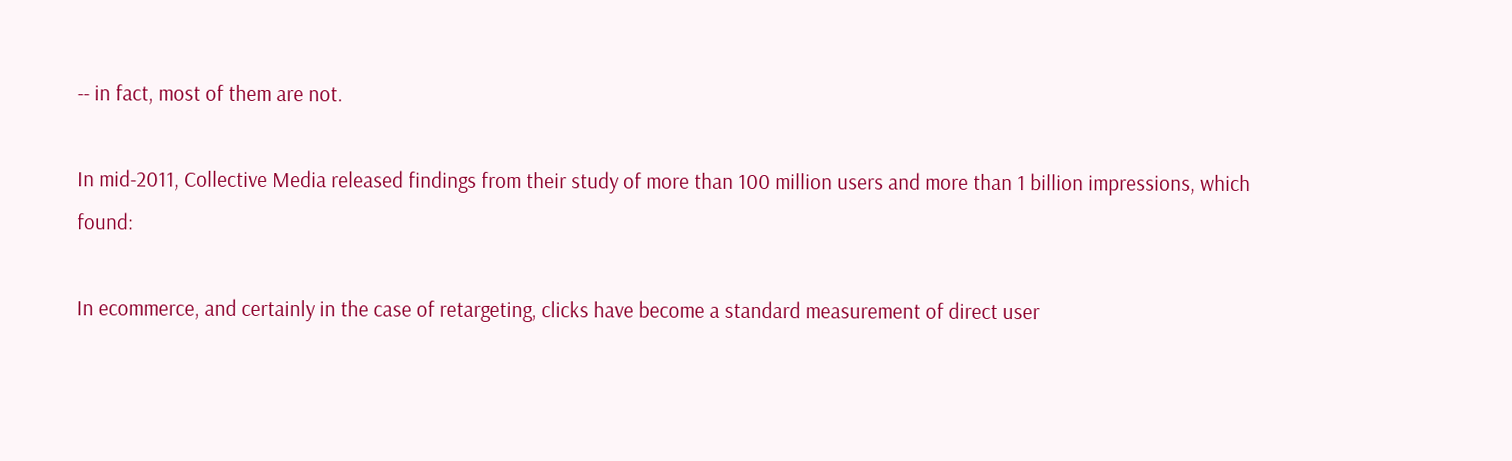-- in fact, most of them are not.

In mid-2011, Collective Media released findings from their study of more than 100 million users and more than 1 billion impressions, which found:

In ecommerce, and certainly in the case of retargeting, clicks have become a standard measurement of direct user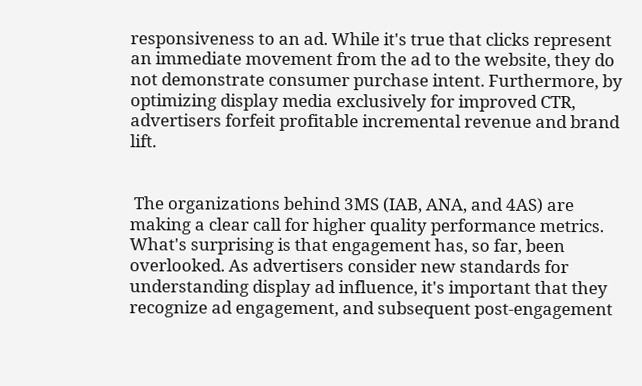responsiveness to an ad. While it's true that clicks represent an immediate movement from the ad to the website, they do not demonstrate consumer purchase intent. Furthermore, by optimizing display media exclusively for improved CTR, advertisers forfeit profitable incremental revenue and brand lift.


 The organizations behind 3MS (IAB, ANA, and 4AS) are making a clear call for higher quality performance metrics. What's surprising is that engagement has, so far, been overlooked. As advertisers consider new standards for understanding display ad influence, it's important that they recognize ad engagement, and subsequent post-engagement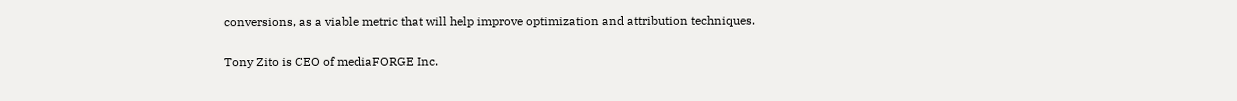conversions, as a viable metric that will help improve optimization and attribution techniques.

Tony Zito is CEO of mediaFORGE Inc.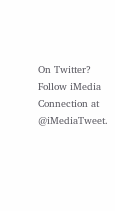On Twitter? Follow iMedia Connection at @iMediaTweet.